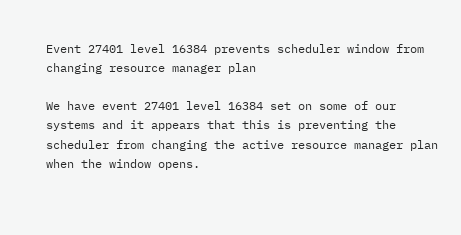Event 27401 level 16384 prevents scheduler window from changing resource manager plan

We have event 27401 level 16384 set on some of our systems and it appears that this is preventing the scheduler from changing the active resource manager plan when the window opens.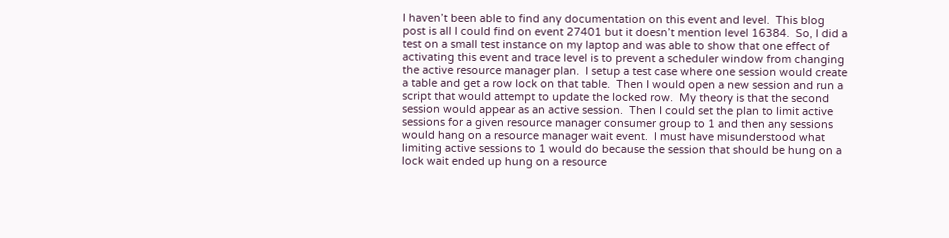I haven’t been able to find any documentation on this event and level.  This blog post is all I could find on event 27401 but it doesn’t mention level 16384.  So, I did a test on a small test instance on my laptop and was able to show that one effect of activating this event and trace level is to prevent a scheduler window from changing the active resource manager plan.  I setup a test case where one session would create a table and get a row lock on that table.  Then I would open a new session and run a script that would attempt to update the locked row.  My theory is that the second session would appear as an active session.  Then I could set the plan to limit active sessions for a given resource manager consumer group to 1 and then any sessions would hang on a resource manager wait event.  I must have misunderstood what limiting active sessions to 1 would do because the session that should be hung on a lock wait ended up hung on a resource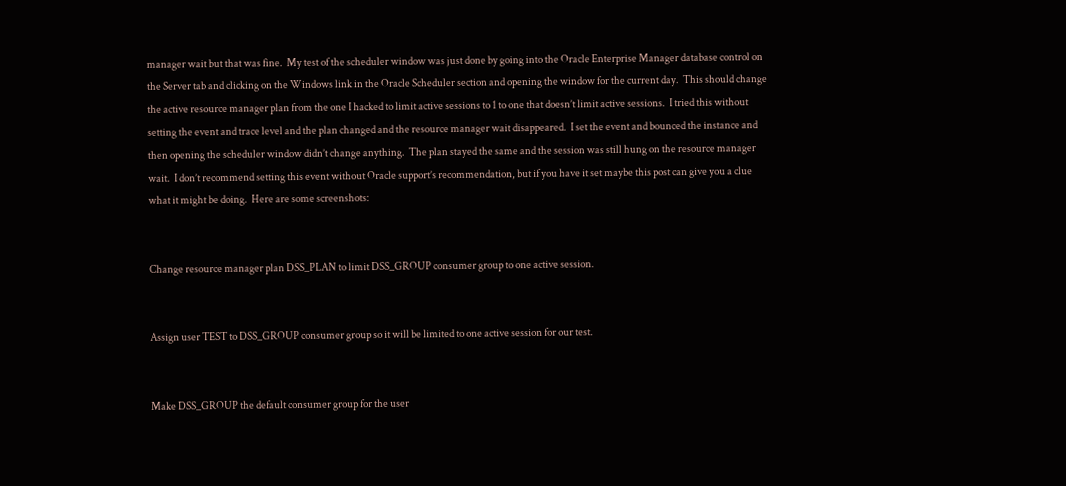manager wait but that was fine.  My test of the scheduler window was just done by going into the Oracle Enterprise Manager database control on the Server tab and clicking on the Windows link in the Oracle Scheduler section and opening the window for the current day.  This should change the active resource manager plan from the one I hacked to limit active sessions to 1 to one that doesn’t limit active sessions.  I tried this without setting the event and trace level and the plan changed and the resource manager wait disappeared.  I set the event and bounced the instance and then opening the scheduler window didn’t change anything.  The plan stayed the same and the session was still hung on the resource manager wait.  I don’t recommend setting this event without Oracle support’s recommendation, but if you have it set maybe this post can give you a clue what it might be doing.  Here are some screenshots:


Change resource manager plan DSS_PLAN to limit DSS_GROUP consumer group to one active session.


Assign user TEST to DSS_GROUP consumer group so it will be limited to one active session for our test.


Make DSS_GROUP the default consumer group for the user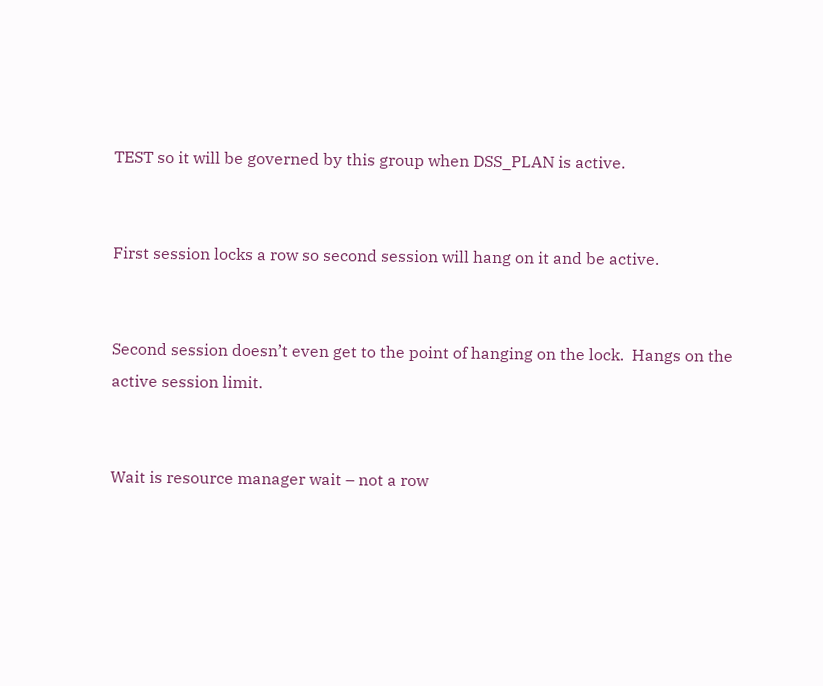TEST so it will be governed by this group when DSS_PLAN is active.


First session locks a row so second session will hang on it and be active.


Second session doesn’t even get to the point of hanging on the lock.  Hangs on the active session limit.


Wait is resource manager wait – not a row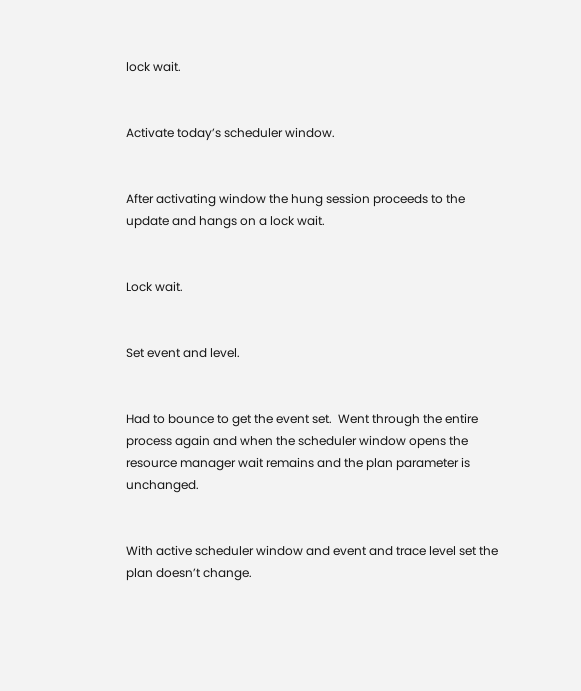lock wait.


Activate today’s scheduler window.


After activating window the hung session proceeds to the update and hangs on a lock wait.


Lock wait.


Set event and level.


Had to bounce to get the event set.  Went through the entire process again and when the scheduler window opens the resource manager wait remains and the plan parameter is unchanged.


With active scheduler window and event and trace level set the plan doesn’t change.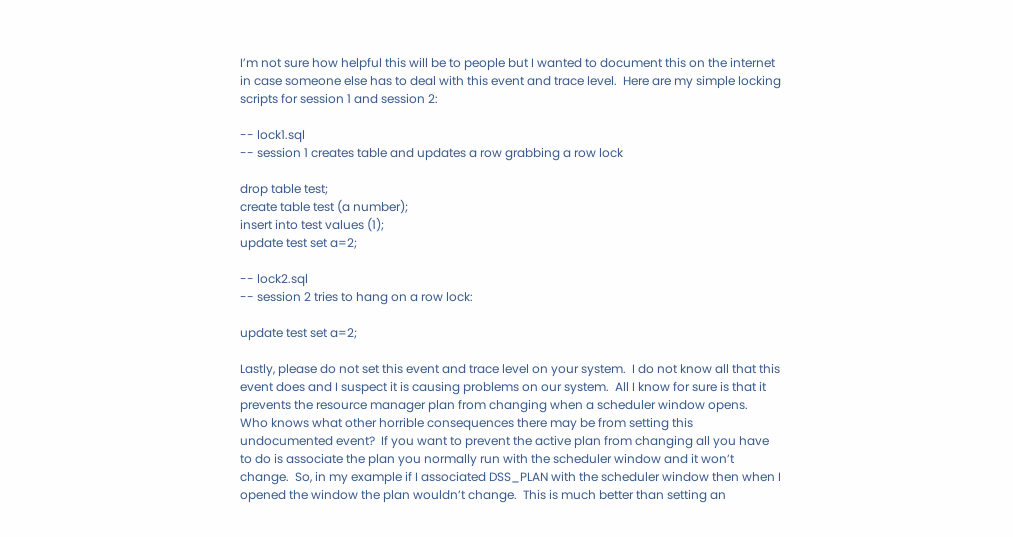I’m not sure how helpful this will be to people but I wanted to document this on the internet in case someone else has to deal with this event and trace level.  Here are my simple locking scripts for session 1 and session 2:

-- lock1.sql
-- session 1 creates table and updates a row grabbing a row lock

drop table test;
create table test (a number);
insert into test values (1);
update test set a=2;

-- lock2.sql
-- session 2 tries to hang on a row lock:

update test set a=2;

Lastly, please do not set this event and trace level on your system.  I do not know all that this event does and I suspect it is causing problems on our system.  All I know for sure is that it prevents the resource manager plan from changing when a scheduler window opens.  Who knows what other horrible consequences there may be from setting this undocumented event?  If you want to prevent the active plan from changing all you have to do is associate the plan you normally run with the scheduler window and it won’t change.  So, in my example if I associated DSS_PLAN with the scheduler window then when I opened the window the plan wouldn’t change.  This is much better than setting an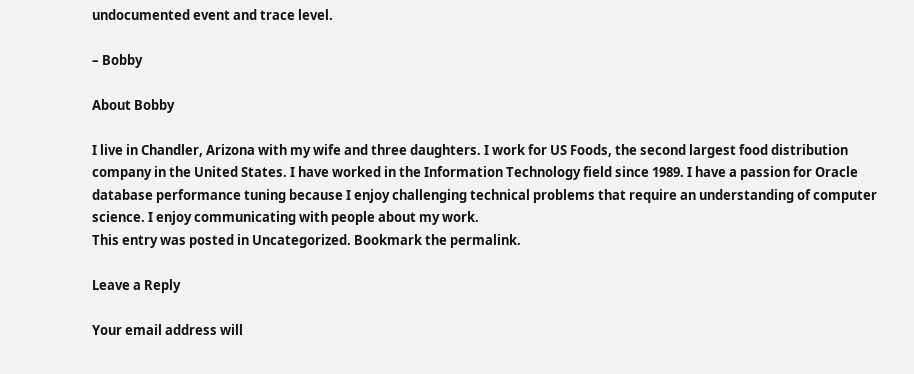undocumented event and trace level.

– Bobby

About Bobby

I live in Chandler, Arizona with my wife and three daughters. I work for US Foods, the second largest food distribution company in the United States. I have worked in the Information Technology field since 1989. I have a passion for Oracle database performance tuning because I enjoy challenging technical problems that require an understanding of computer science. I enjoy communicating with people about my work.
This entry was posted in Uncategorized. Bookmark the permalink.

Leave a Reply

Your email address will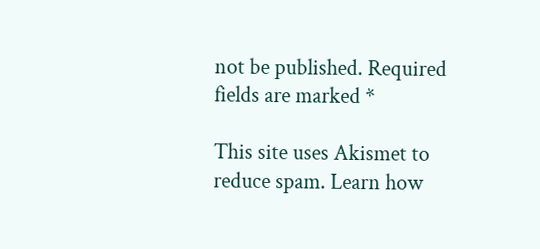not be published. Required fields are marked *

This site uses Akismet to reduce spam. Learn how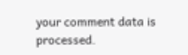your comment data is processed.